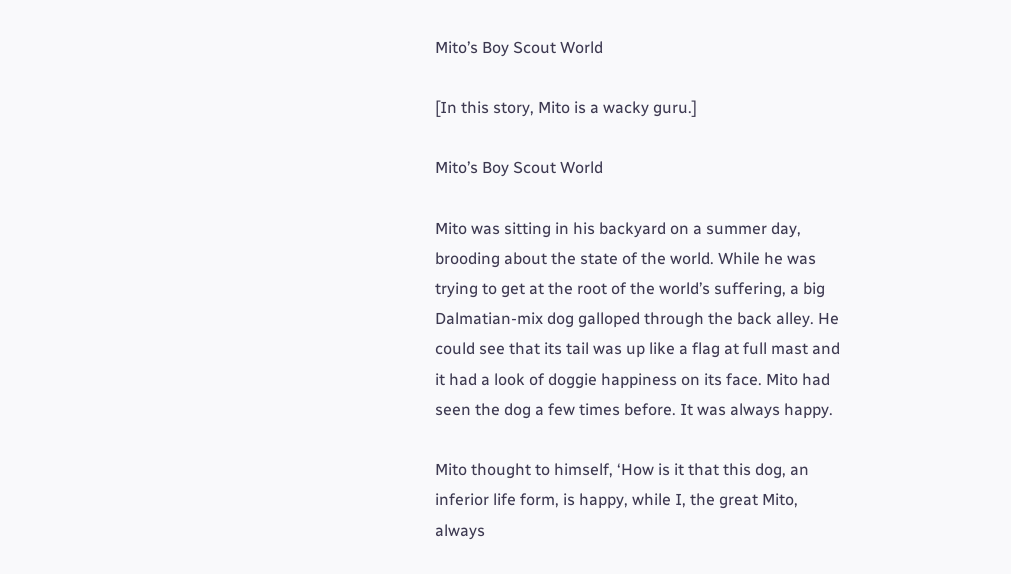Mito’s Boy Scout World

[In this story, Mito is a wacky guru.]

Mito’s Boy Scout World

Mito was sitting in his backyard on a summer day, brooding about the state of the world. While he was trying to get at the root of the world’s suffering, a big Dalmatian-mix dog galloped through the back alley. He could see that its tail was up like a flag at full mast and it had a look of doggie happiness on its face. Mito had seen the dog a few times before. It was always happy.

Mito thought to himself, ‘How is it that this dog, an inferior life form, is happy, while I, the great Mito, always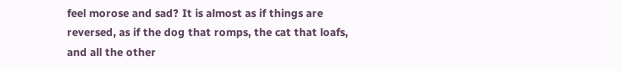feel morose and sad? It is almost as if things are reversed, as if the dog that romps, the cat that loafs, and all the other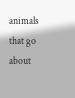animals that go about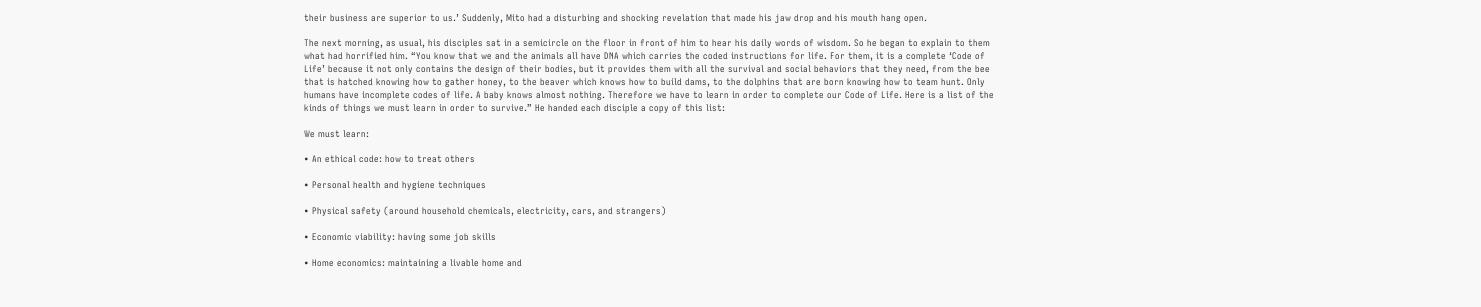their business are superior to us.’ Suddenly, Mito had a disturbing and shocking revelation that made his jaw drop and his mouth hang open.

The next morning, as usual, his disciples sat in a semicircle on the floor in front of him to hear his daily words of wisdom. So he began to explain to them what had horrified him. “You know that we and the animals all have DNA which carries the coded instructions for life. For them, it is a complete ‘Code of Life’ because it not only contains the design of their bodies, but it provides them with all the survival and social behaviors that they need, from the bee that is hatched knowing how to gather honey, to the beaver which knows how to build dams, to the dolphins that are born knowing how to team hunt. Only humans have incomplete codes of life. A baby knows almost nothing. Therefore we have to learn in order to complete our Code of Life. Here is a list of the kinds of things we must learn in order to survive.” He handed each disciple a copy of this list:

We must learn:

• An ethical code: how to treat others

• Personal health and hygiene techniques

• Physical safety (around household chemicals, electricity, cars, and strangers)

• Economic viability: having some job skills

• Home economics: maintaining a livable home and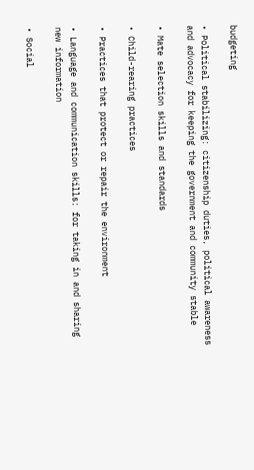budgeting

• Political stabilizing: citizenship duties, political awareness and advocacy for keeping the government and community stable

• Mate selection skills and standards

• Child-rearing practices

• Practices that protect or repair the environment

• Language and communication skills: for taking in and sharing new information

• Social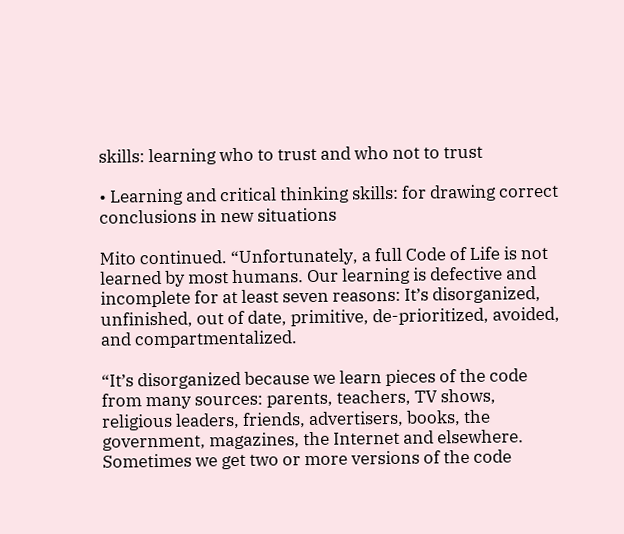skills: learning who to trust and who not to trust

• Learning and critical thinking skills: for drawing correct conclusions in new situations

Mito continued. “Unfortunately, a full Code of Life is not learned by most humans. Our learning is defective and incomplete for at least seven reasons: It’s disorganized, unfinished, out of date, primitive, de-prioritized, avoided, and compartmentalized.

“It’s disorganized because we learn pieces of the code from many sources: parents, teachers, TV shows, religious leaders, friends, advertisers, books, the government, magazines, the Internet and elsewhere. Sometimes we get two or more versions of the code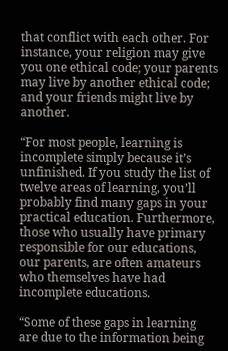that conflict with each other. For instance, your religion may give you one ethical code; your parents may live by another ethical code; and your friends might live by another.

“For most people, learning is incomplete simply because it’s unfinished. If you study the list of twelve areas of learning, you’ll probably find many gaps in your practical education. Furthermore, those who usually have primary responsible for our educations, our parents, are often amateurs who themselves have had incomplete educations.

“Some of these gaps in learning are due to the information being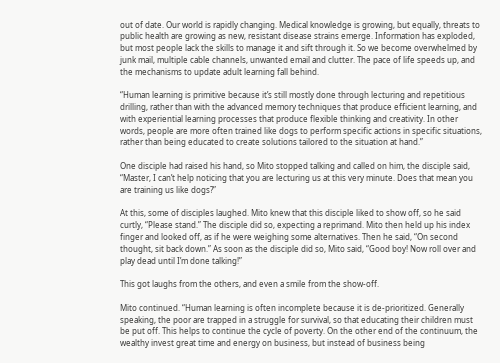out of date. Our world is rapidly changing. Medical knowledge is growing, but equally, threats to public health are growing as new, resistant disease strains emerge. Information has exploded, but most people lack the skills to manage it and sift through it. So we become overwhelmed by junk mail, multiple cable channels, unwanted email and clutter. The pace of life speeds up, and the mechanisms to update adult learning fall behind.

“Human learning is primitive because it’s still mostly done through lecturing and repetitious drilling, rather than with the advanced memory techniques that produce efficient learning, and with experiential learning processes that produce flexible thinking and creativity. In other words, people are more often trained like dogs to perform specific actions in specific situations, rather than being educated to create solutions tailored to the situation at hand.”

One disciple had raised his hand, so Mito stopped talking and called on him, the disciple said, “Master, I can’t help noticing that you are lecturing us at this very minute. Does that mean you are training us like dogs?”

At this, some of disciples laughed. Mito knew that this disciple liked to show off, so he said curtly, “Please stand.” The disciple did so, expecting a reprimand. Mito then held up his index finger and looked off, as if he were weighing some alternatives. Then he said, “On second thought, sit back down.” As soon as the disciple did so, Mito said, “Good boy! Now roll over and play dead until I’m done talking!”

This got laughs from the others, and even a smile from the show-off.

Mito continued. “Human learning is often incomplete because it is de-prioritized. Generally speaking, the poor are trapped in a struggle for survival, so that educating their children must be put off. This helps to continue the cycle of poverty. On the other end of the continuum, the wealthy invest great time and energy on business, but instead of business being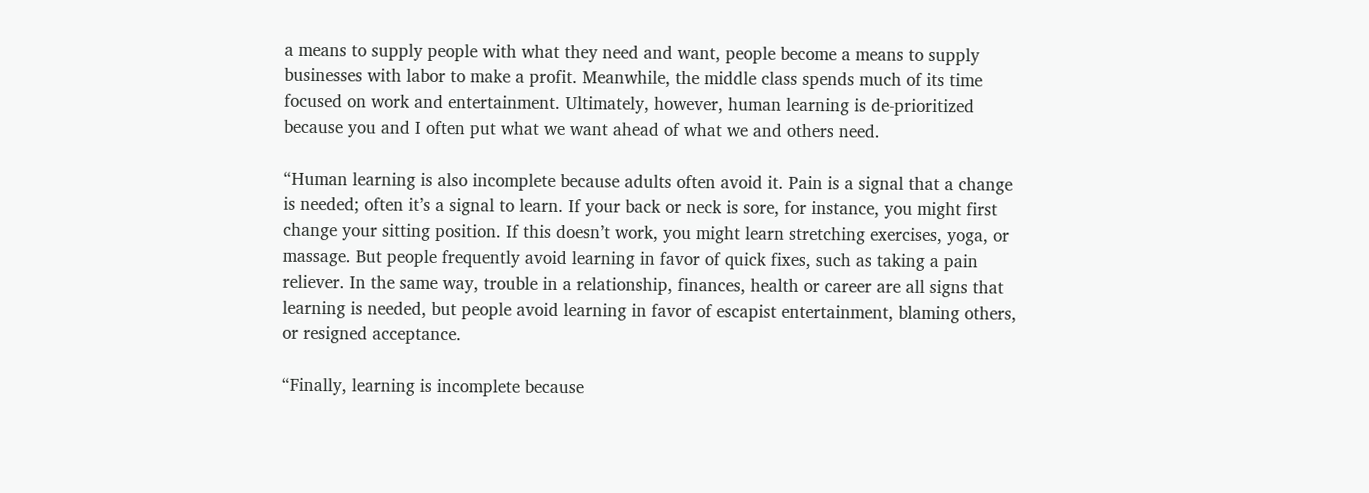a means to supply people with what they need and want, people become a means to supply businesses with labor to make a profit. Meanwhile, the middle class spends much of its time focused on work and entertainment. Ultimately, however, human learning is de-prioritized because you and I often put what we want ahead of what we and others need.

“Human learning is also incomplete because adults often avoid it. Pain is a signal that a change is needed; often it’s a signal to learn. If your back or neck is sore, for instance, you might first change your sitting position. If this doesn’t work, you might learn stretching exercises, yoga, or massage. But people frequently avoid learning in favor of quick fixes, such as taking a pain reliever. In the same way, trouble in a relationship, finances, health or career are all signs that learning is needed, but people avoid learning in favor of escapist entertainment, blaming others, or resigned acceptance.

“Finally, learning is incomplete because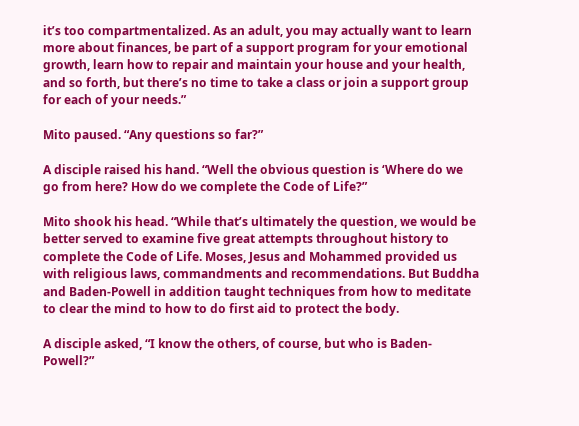it’s too compartmentalized. As an adult, you may actually want to learn more about finances, be part of a support program for your emotional growth, learn how to repair and maintain your house and your health, and so forth, but there’s no time to take a class or join a support group for each of your needs.”

Mito paused. “Any questions so far?”

A disciple raised his hand. “Well the obvious question is ‘Where do we go from here? How do we complete the Code of Life?”

Mito shook his head. “While that’s ultimately the question, we would be better served to examine five great attempts throughout history to complete the Code of Life. Moses, Jesus and Mohammed provided us with religious laws, commandments and recommendations. But Buddha and Baden-Powell in addition taught techniques from how to meditate to clear the mind to how to do first aid to protect the body.

A disciple asked, “I know the others, of course, but who is Baden-Powell?”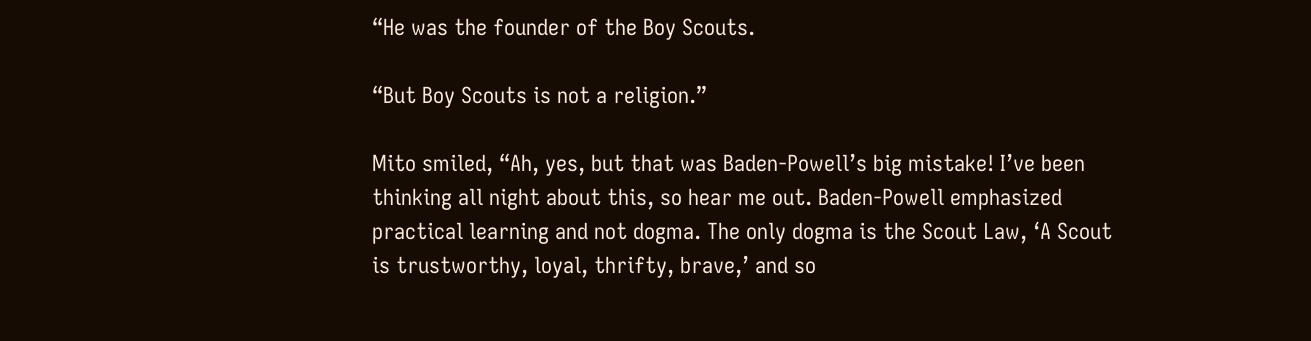“He was the founder of the Boy Scouts.

“But Boy Scouts is not a religion.”

Mito smiled, “Ah, yes, but that was Baden-Powell’s big mistake! I’ve been thinking all night about this, so hear me out. Baden-Powell emphasized practical learning and not dogma. The only dogma is the Scout Law, ‘A Scout is trustworthy, loyal, thrifty, brave,’ and so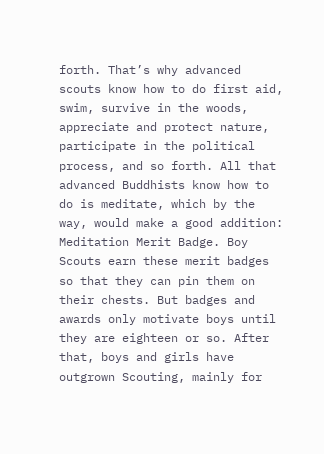forth. That’s why advanced scouts know how to do first aid, swim, survive in the woods, appreciate and protect nature, participate in the political process, and so forth. All that advanced Buddhists know how to do is meditate, which by the way, would make a good addition: Meditation Merit Badge. Boy Scouts earn these merit badges so that they can pin them on their chests. But badges and awards only motivate boys until they are eighteen or so. After that, boys and girls have outgrown Scouting, mainly for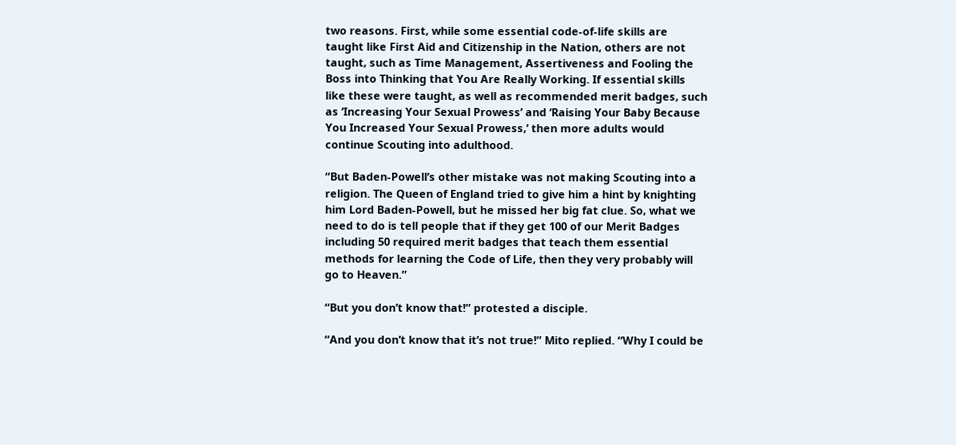two reasons. First, while some essential code-of-life skills are taught like First Aid and Citizenship in the Nation, others are not taught, such as Time Management, Assertiveness and Fooling the Boss into Thinking that You Are Really Working. If essential skills like these were taught, as well as recommended merit badges, such as ‘Increasing Your Sexual Prowess’ and ‘Raising Your Baby Because You Increased Your Sexual Prowess,’ then more adults would continue Scouting into adulthood.

“But Baden-Powell’s other mistake was not making Scouting into a religion. The Queen of England tried to give him a hint by knighting him Lord Baden-Powell, but he missed her big fat clue. So, what we need to do is tell people that if they get 100 of our Merit Badges including 50 required merit badges that teach them essential methods for learning the Code of Life, then they very probably will go to Heaven.”

“But you don’t know that!” protested a disciple.

“And you don’t know that it’s not true!” Mito replied. “Why I could be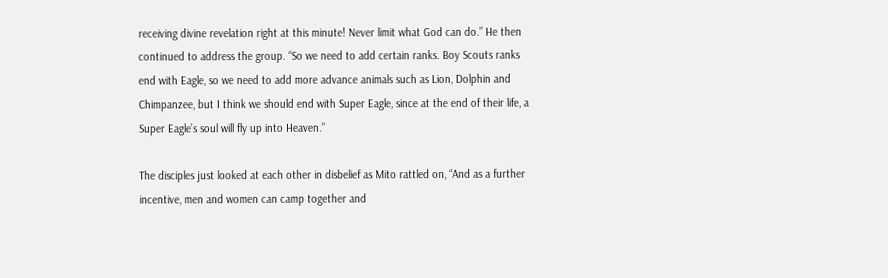receiving divine revelation right at this minute! Never limit what God can do.” He then continued to address the group. “So we need to add certain ranks. Boy Scouts ranks end with Eagle, so we need to add more advance animals such as Lion, Dolphin and Chimpanzee, but I think we should end with Super Eagle, since at the end of their life, a Super Eagle’s soul will fly up into Heaven.”

The disciples just looked at each other in disbelief as Mito rattled on, “And as a further incentive, men and women can camp together and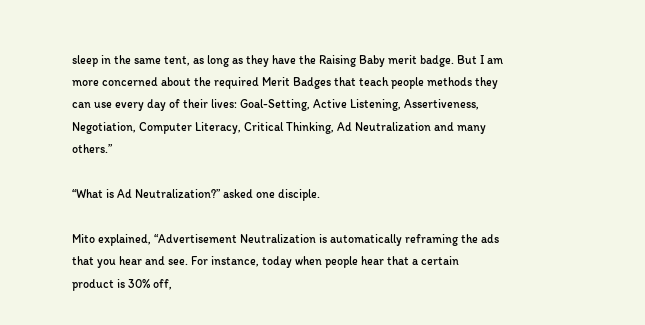sleep in the same tent, as long as they have the Raising Baby merit badge. But I am more concerned about the required Merit Badges that teach people methods they can use every day of their lives: Goal-Setting, Active Listening, Assertiveness, Negotiation, Computer Literacy, Critical Thinking, Ad Neutralization and many others.”

“What is Ad Neutralization?” asked one disciple.

Mito explained, “Advertisement Neutralization is automatically reframing the ads that you hear and see. For instance, today when people hear that a certain product is 30% off,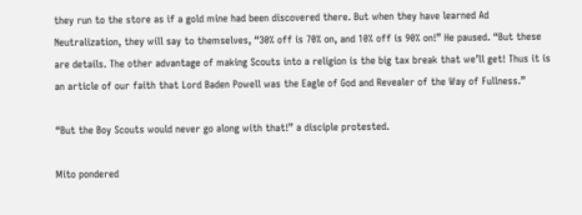they run to the store as if a gold mine had been discovered there. But when they have learned Ad Neutralization, they will say to themselves, “30% off is 70% on, and 10% off is 90% on!” He paused. “But these are details. The other advantage of making Scouts into a religion is the big tax break that we’ll get! Thus it is an article of our faith that Lord Baden Powell was the Eagle of God and Revealer of the Way of Fullness.”

“But the Boy Scouts would never go along with that!” a disciple protested.

Mito pondered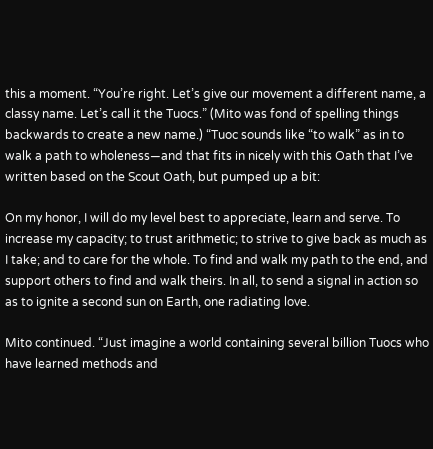this a moment. “You’re right. Let’s give our movement a different name, a classy name. Let’s call it the Tuocs.” (Mito was fond of spelling things backwards to create a new name.) “Tuoc sounds like “to walk” as in to walk a path to wholeness—and that fits in nicely with this Oath that I’ve written based on the Scout Oath, but pumped up a bit:

On my honor, I will do my level best to appreciate, learn and serve. To increase my capacity; to trust arithmetic; to strive to give back as much as I take; and to care for the whole. To find and walk my path to the end, and support others to find and walk theirs. In all, to send a signal in action so as to ignite a second sun on Earth, one radiating love.

Mito continued. “Just imagine a world containing several billion Tuocs who have learned methods and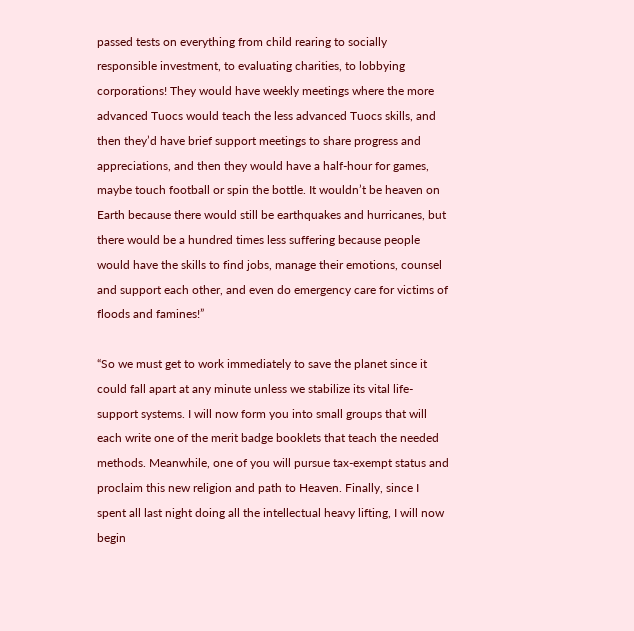passed tests on everything from child rearing to socially responsible investment, to evaluating charities, to lobbying corporations! They would have weekly meetings where the more advanced Tuocs would teach the less advanced Tuocs skills, and then they’d have brief support meetings to share progress and appreciations, and then they would have a half-hour for games, maybe touch football or spin the bottle. It wouldn’t be heaven on Earth because there would still be earthquakes and hurricanes, but there would be a hundred times less suffering because people would have the skills to find jobs, manage their emotions, counsel and support each other, and even do emergency care for victims of floods and famines!”

“So we must get to work immediately to save the planet since it could fall apart at any minute unless we stabilize its vital life-support systems. I will now form you into small groups that will each write one of the merit badge booklets that teach the needed methods. Meanwhile, one of you will pursue tax-exempt status and proclaim this new religion and path to Heaven. Finally, since I spent all last night doing all the intellectual heavy lifting, I will now begin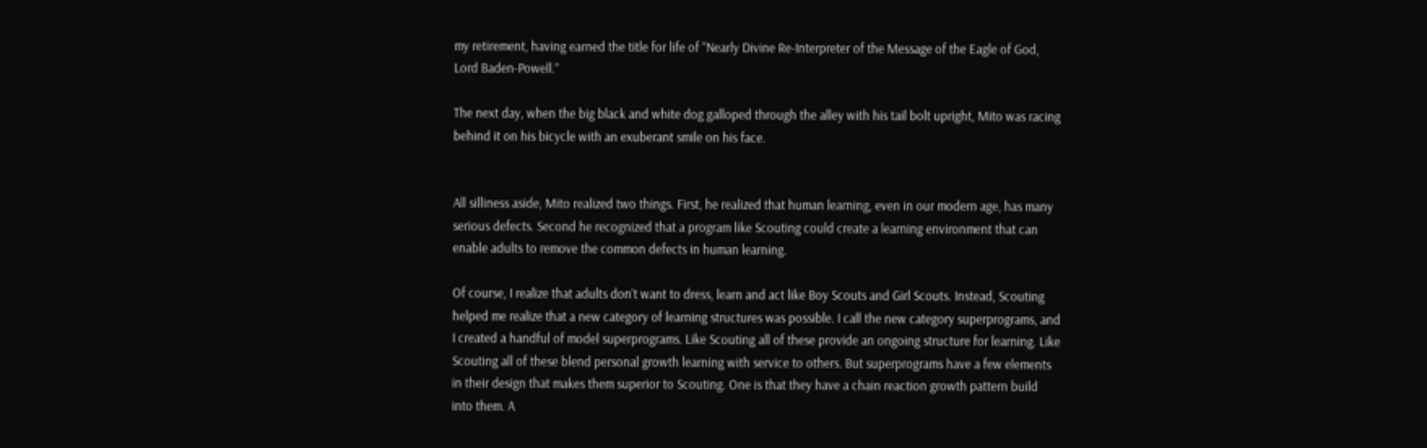my retirement, having earned the title for life of “Nearly Divine Re-Interpreter of the Message of the Eagle of God, Lord Baden-Powell.”

The next day, when the big black and white dog galloped through the alley with his tail bolt upright, Mito was racing behind it on his bicycle with an exuberant smile on his face.


All silliness aside, Mito realized two things. First, he realized that human learning, even in our modern age, has many serious defects. Second he recognized that a program like Scouting could create a learning environment that can enable adults to remove the common defects in human learning.

Of course, I realize that adults don’t want to dress, learn and act like Boy Scouts and Girl Scouts. Instead, Scouting helped me realize that a new category of learning structures was possible. I call the new category superprograms, and I created a handful of model superprograms. Like Scouting all of these provide an ongoing structure for learning. Like Scouting all of these blend personal growth learning with service to others. But superprograms have a few elements in their design that makes them superior to Scouting. One is that they have a chain reaction growth pattern build into them. A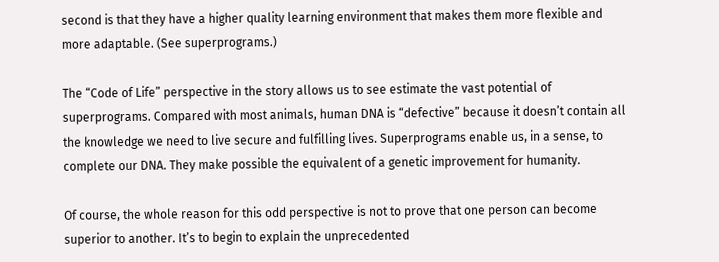second is that they have a higher quality learning environment that makes them more flexible and more adaptable. (See superprograms.)

The “Code of Life” perspective in the story allows us to see estimate the vast potential of superprograms. Compared with most animals, human DNA is “defective” because it doesn’t contain all the knowledge we need to live secure and fulfilling lives. Superprograms enable us, in a sense, to complete our DNA. They make possible the equivalent of a genetic improvement for humanity.

Of course, the whole reason for this odd perspective is not to prove that one person can become superior to another. It’s to begin to explain the unprecedented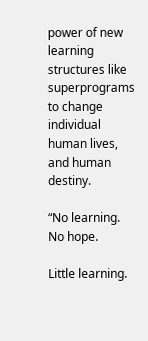power of new learning structures like superprograms to change individual human lives, and human destiny.

“No learning. No hope.

Little learning.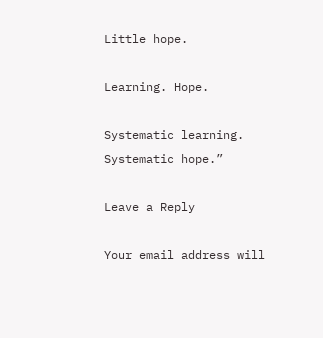Little hope.

Learning. Hope.

Systematic learning. Systematic hope.”

Leave a Reply

Your email address will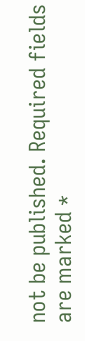not be published. Required fields are marked *